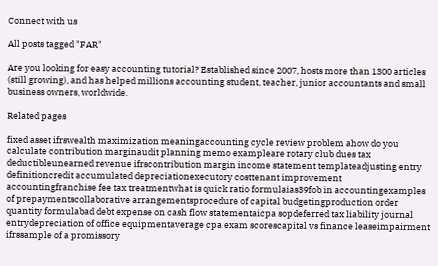Connect with us

All posts tagged "FAR"

Are you looking for easy accounting tutorial? Established since 2007, hosts more than 1300 articles (still growing), and has helped millions accounting student, teacher, junior accountants and small business owners, worldwide.

Related pages

fixed asset ifrswealth maximization meaningaccounting cycle review problem ahow do you calculate contribution marginaudit planning memo exampleare rotary club dues tax deductibleunearned revenue ifrscontribution margin income statement templateadjusting entry definitioncredit accumulated depreciationexecutory costtenant improvement accountingfranchise fee tax treatmentwhat is quick ratio formulaias39fob in accountingexamples of prepaymentscollaborative arrangementsprocedure of capital budgetingproduction order quantity formulabad debt expense on cash flow statementaicpa sopdeferred tax liability journal entrydepreciation of office equipmentaverage cpa exam scorescapital vs finance leaseimpairment ifrssample of a promissory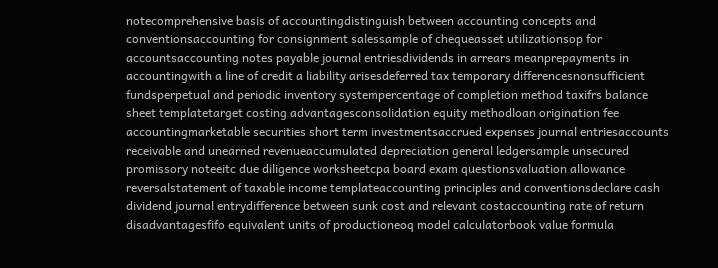notecomprehensive basis of accountingdistinguish between accounting concepts and conventionsaccounting for consignment salessample of chequeasset utilizationsop for accountsaccounting notes payable journal entriesdividends in arrears meanprepayments in accountingwith a line of credit a liability arisesdeferred tax temporary differencesnonsufficient fundsperpetual and periodic inventory systempercentage of completion method taxifrs balance sheet templatetarget costing advantagesconsolidation equity methodloan origination fee accountingmarketable securities short term investmentsaccrued expenses journal entriesaccounts receivable and unearned revenueaccumulated depreciation general ledgersample unsecured promissory noteeitc due diligence worksheetcpa board exam questionsvaluation allowance reversalstatement of taxable income templateaccounting principles and conventionsdeclare cash dividend journal entrydifference between sunk cost and relevant costaccounting rate of return disadvantagesfifo equivalent units of productioneoq model calculatorbook value formula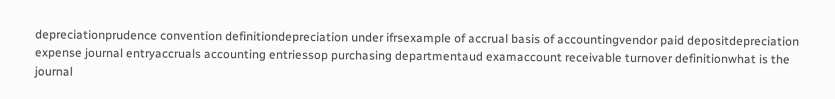depreciationprudence convention definitiondepreciation under ifrsexample of accrual basis of accountingvendor paid depositdepreciation expense journal entryaccruals accounting entriessop purchasing departmentaud examaccount receivable turnover definitionwhat is the journal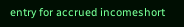entry for accrued incomeshort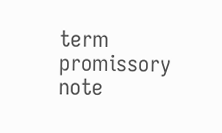term promissory note